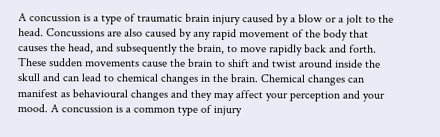A concussion is a type of traumatic brain injury caused by a blow or a jolt to the head. Concussions are also caused by any rapid movement of the body that causes the head, and subsequently the brain, to move rapidly back and forth. These sudden movements cause the brain to shift and twist around inside the skull and can lead to chemical changes in the brain. Chemical changes can manifest as behavioural changes and they may affect your perception and your mood. A concussion is a common type of injury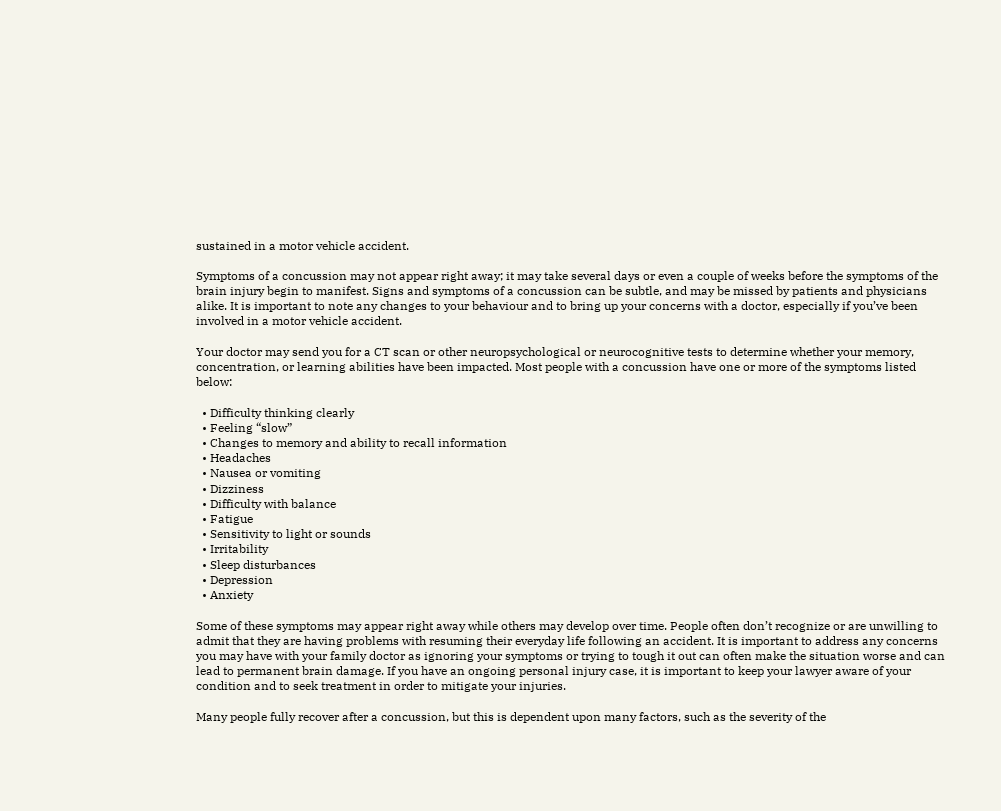sustained in a motor vehicle accident.

Symptoms of a concussion may not appear right away; it may take several days or even a couple of weeks before the symptoms of the brain injury begin to manifest. Signs and symptoms of a concussion can be subtle, and may be missed by patients and physicians alike. It is important to note any changes to your behaviour and to bring up your concerns with a doctor, especially if you’ve been involved in a motor vehicle accident.

Your doctor may send you for a CT scan or other neuropsychological or neurocognitive tests to determine whether your memory, concentration, or learning abilities have been impacted. Most people with a concussion have one or more of the symptoms listed below:

  • Difficulty thinking clearly
  • Feeling “slow”
  • Changes to memory and ability to recall information
  • Headaches
  • Nausea or vomiting
  • Dizziness
  • Difficulty with balance
  • Fatigue
  • Sensitivity to light or sounds
  • Irritability
  • Sleep disturbances
  • Depression
  • Anxiety

Some of these symptoms may appear right away while others may develop over time. People often don’t recognize or are unwilling to admit that they are having problems with resuming their everyday life following an accident. It is important to address any concerns you may have with your family doctor as ignoring your symptoms or trying to tough it out can often make the situation worse and can lead to permanent brain damage. If you have an ongoing personal injury case, it is important to keep your lawyer aware of your condition and to seek treatment in order to mitigate your injuries.

Many people fully recover after a concussion, but this is dependent upon many factors, such as the severity of the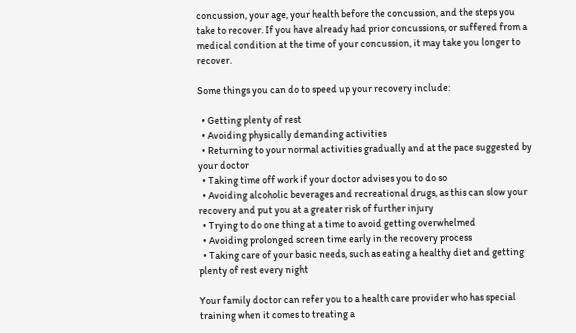concussion, your age, your health before the concussion, and the steps you take to recover. If you have already had prior concussions, or suffered from a medical condition at the time of your concussion, it may take you longer to recover.

Some things you can do to speed up your recovery include:

  • Getting plenty of rest
  • Avoiding physically demanding activities
  • Returning to your normal activities gradually and at the pace suggested by your doctor
  • Taking time off work if your doctor advises you to do so
  • Avoiding alcoholic beverages and recreational drugs, as this can slow your recovery and put you at a greater risk of further injury
  • Trying to do one thing at a time to avoid getting overwhelmed
  • Avoiding prolonged screen time early in the recovery process
  • Taking care of your basic needs, such as eating a healthy diet and getting plenty of rest every night

Your family doctor can refer you to a health care provider who has special training when it comes to treating a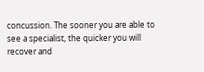concussion. The sooner you are able to see a specialist, the quicker you will recover and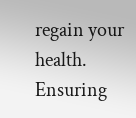regain your health. Ensuring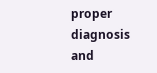proper diagnosis and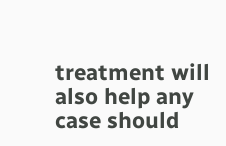treatment will also help any case should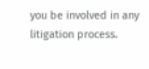you be involved in any litigation process.